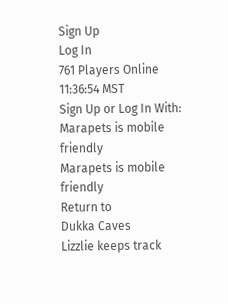Sign Up
Log In
761 Players Online
11:36:54 MST
Sign Up or Log In With:
Marapets is mobile friendly
Marapets is mobile friendly
Return to
Dukka Caves
Lizzlie keeps track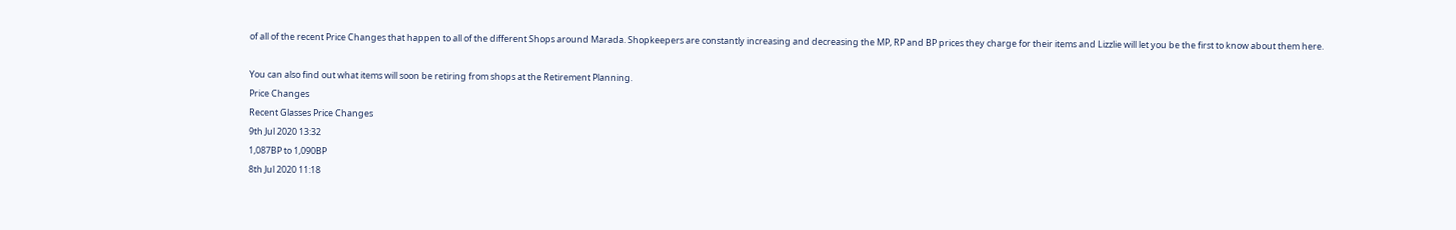of all of the recent Price Changes that happen to all of the different Shops around Marada. Shopkeepers are constantly increasing and decreasing the MP, RP and BP prices they charge for their items and Lizzlie will let you be the first to know about them here.

You can also find out what items will soon be retiring from shops at the Retirement Planning.
Price Changes
Recent Glasses Price Changes
9th Jul 2020 13:32
1,087BP to 1,090BP
8th Jul 2020 11:18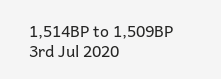1,514BP to 1,509BP
3rd Jul 2020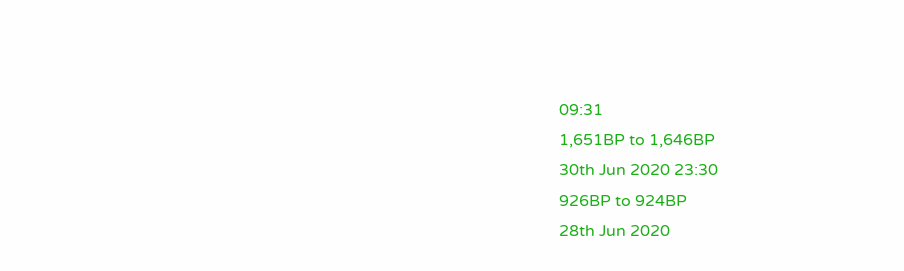09:31
1,651BP to 1,646BP
30th Jun 2020 23:30
926BP to 924BP
28th Jun 2020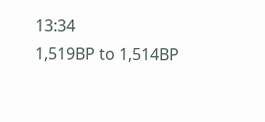13:34
1,519BP to 1,514BP